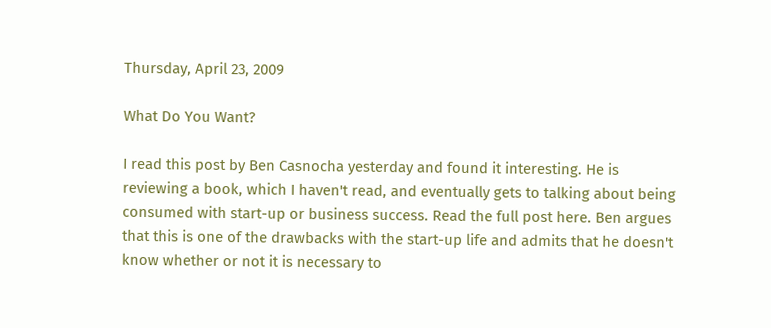Thursday, April 23, 2009

What Do You Want?

I read this post by Ben Casnocha yesterday and found it interesting. He is reviewing a book, which I haven't read, and eventually gets to talking about being consumed with start-up or business success. Read the full post here. Ben argues that this is one of the drawbacks with the start-up life and admits that he doesn't know whether or not it is necessary to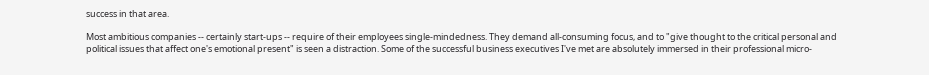success in that area.

Most ambitious companies -- certainly start-ups -- require of their employees single-mindedness. They demand all-consuming focus, and to "give thought to the critical personal and political issues that affect one's emotional present" is seen a distraction. Some of the successful business executives I've met are absolutely immersed in their professional micro-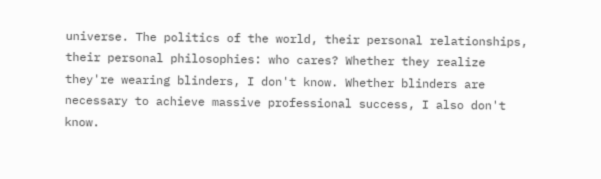universe. The politics of the world, their personal relationships, their personal philosophies: who cares? Whether they realize they're wearing blinders, I don't know. Whether blinders are necessary to achieve massive professional success, I also don't know.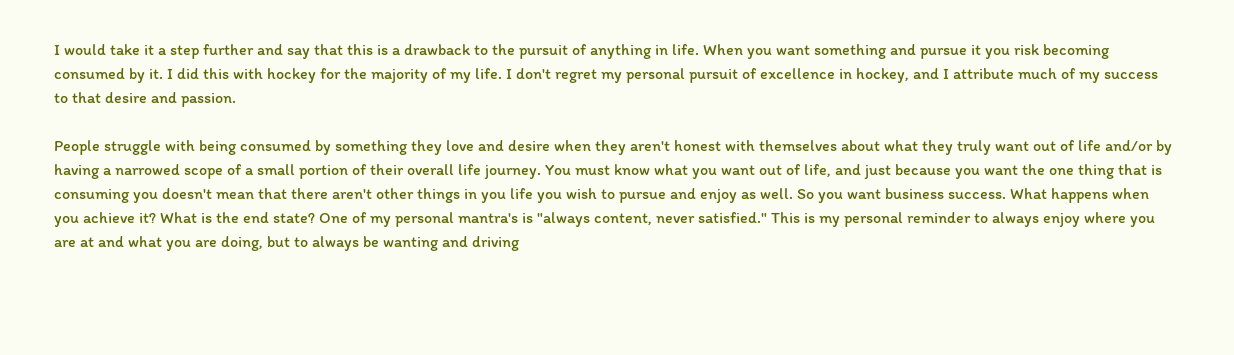I would take it a step further and say that this is a drawback to the pursuit of anything in life. When you want something and pursue it you risk becoming consumed by it. I did this with hockey for the majority of my life. I don't regret my personal pursuit of excellence in hockey, and I attribute much of my success to that desire and passion.

People struggle with being consumed by something they love and desire when they aren't honest with themselves about what they truly want out of life and/or by having a narrowed scope of a small portion of their overall life journey. You must know what you want out of life, and just because you want the one thing that is consuming you doesn't mean that there aren't other things in you life you wish to pursue and enjoy as well. So you want business success. What happens when you achieve it? What is the end state? One of my personal mantra's is "always content, never satisfied." This is my personal reminder to always enjoy where you are at and what you are doing, but to always be wanting and driving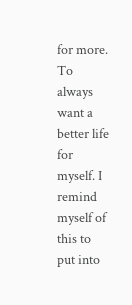for more. To always want a better life for myself. I remind myself of this to put into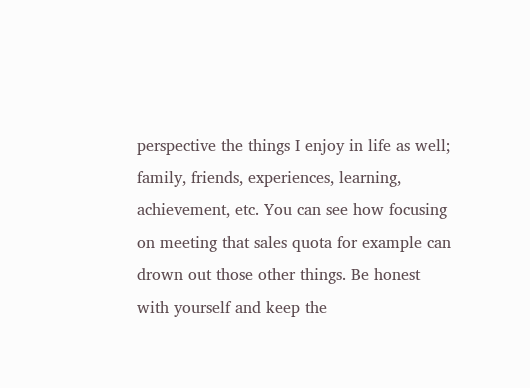perspective the things I enjoy in life as well; family, friends, experiences, learning, achievement, etc. You can see how focusing on meeting that sales quota for example can drown out those other things. Be honest with yourself and keep the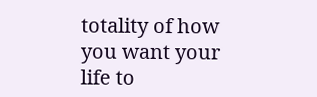totality of how you want your life to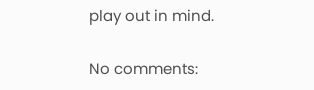play out in mind.

No comments: